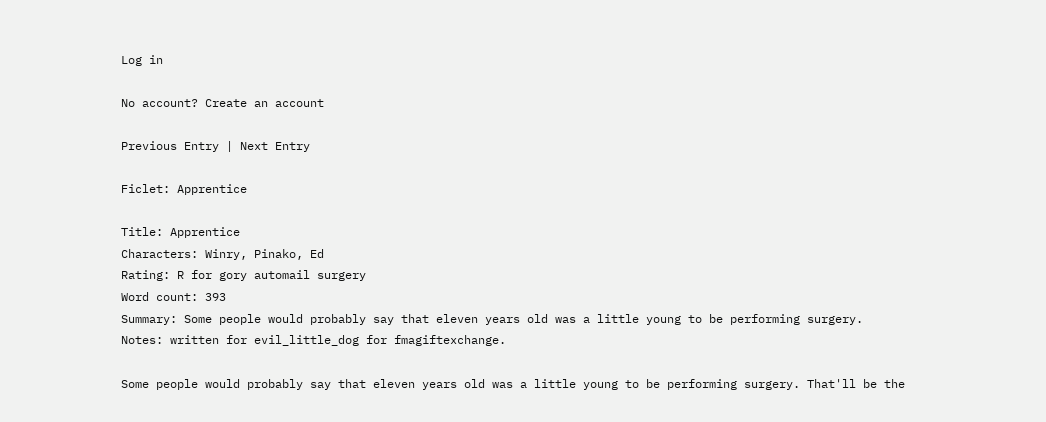Log in

No account? Create an account

Previous Entry | Next Entry

Ficlet: Apprentice

Title: Apprentice
Characters: Winry, Pinako, Ed
Rating: R for gory automail surgery
Word count: 393
Summary: Some people would probably say that eleven years old was a little young to be performing surgery.
Notes: written for evil_little_dog for fmagiftexchange.

Some people would probably say that eleven years old was a little young to be performing surgery. That'll be the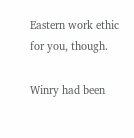Eastern work ethic for you, though.

Winry had been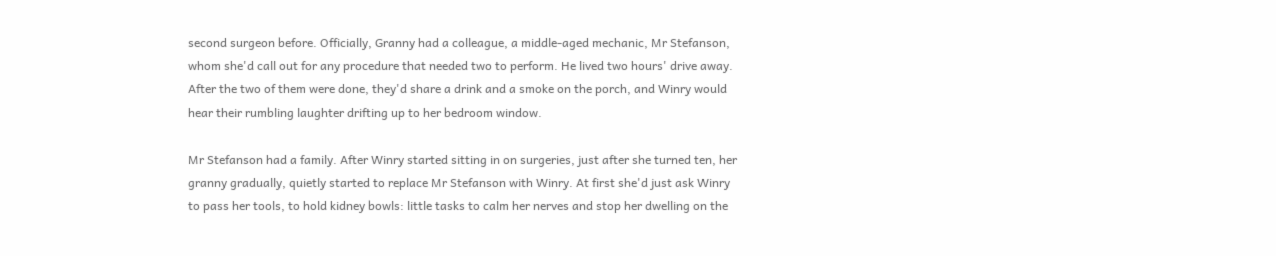second surgeon before. Officially, Granny had a colleague, a middle-aged mechanic, Mr Stefanson, whom she'd call out for any procedure that needed two to perform. He lived two hours' drive away. After the two of them were done, they'd share a drink and a smoke on the porch, and Winry would hear their rumbling laughter drifting up to her bedroom window.

Mr Stefanson had a family. After Winry started sitting in on surgeries, just after she turned ten, her granny gradually, quietly started to replace Mr Stefanson with Winry. At first she'd just ask Winry to pass her tools, to hold kidney bowls: little tasks to calm her nerves and stop her dwelling on the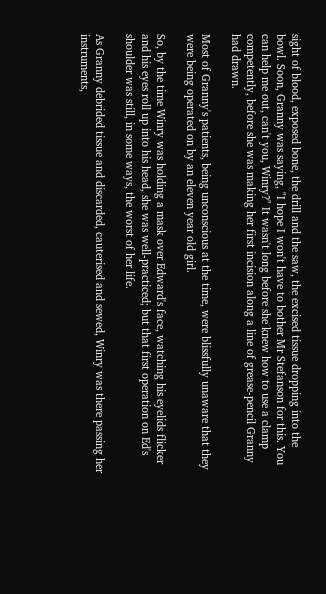sight of blood, exposed bone, the drill and the saw, the excised tissue dropping into the bowl. Soon, Granny was saying, "I hope I won't have to bother Mr Stefanson for this. You can help me out, can't you, Winry?" It wasn't long before she knew how to use a clamp competently, before she was making her first incision along a line of grease-pencil Granny had drawn.

Most of Granny's patients, being unconscious at the time, were blissfully unaware that they were being operated on by an eleven year old girl.

So, by the time Winry was holding a mask over Edward's face, watching his eyelids flicker and his eyes roll up into his head, she was well-practiced; but that first operation on Ed's shoulder was still, in some ways, the worst of her life.

As Granny debrided tissue and discarded, cauterised and sewed, Winry was there passing her instruments,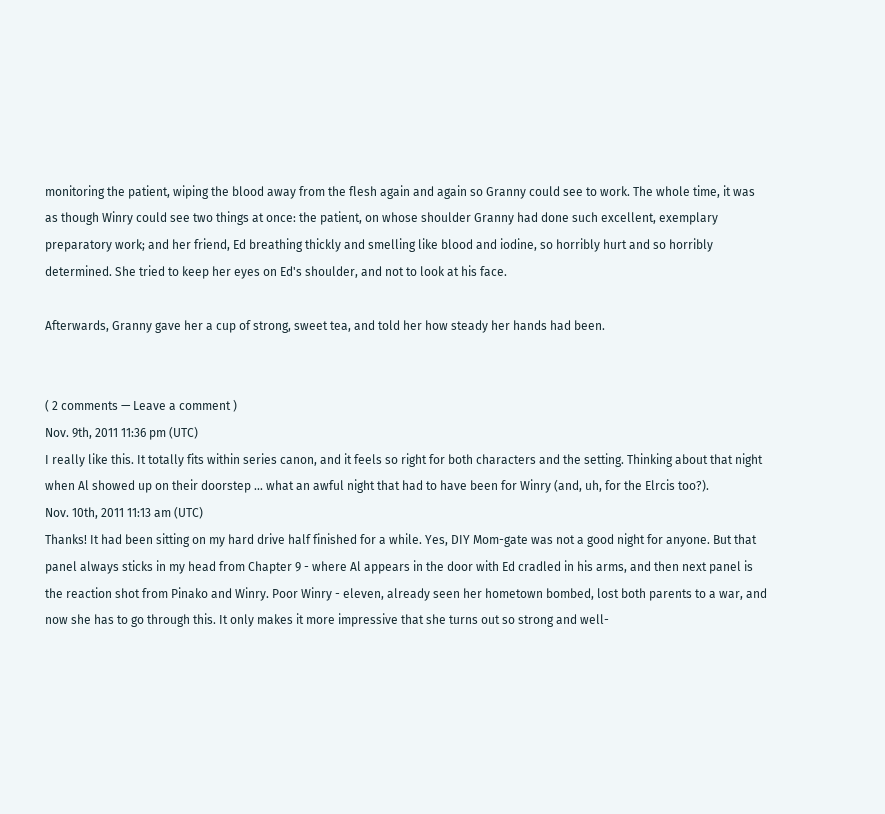monitoring the patient, wiping the blood away from the flesh again and again so Granny could see to work. The whole time, it was as though Winry could see two things at once: the patient, on whose shoulder Granny had done such excellent, exemplary preparatory work; and her friend, Ed breathing thickly and smelling like blood and iodine, so horribly hurt and so horribly determined. She tried to keep her eyes on Ed's shoulder, and not to look at his face.

Afterwards, Granny gave her a cup of strong, sweet tea, and told her how steady her hands had been.


( 2 comments — Leave a comment )
Nov. 9th, 2011 11:36 pm (UTC)
I really like this. It totally fits within series canon, and it feels so right for both characters and the setting. Thinking about that night when Al showed up on their doorstep ... what an awful night that had to have been for Winry (and, uh, for the Elrcis too?).
Nov. 10th, 2011 11:13 am (UTC)
Thanks! It had been sitting on my hard drive half finished for a while. Yes, DIY Mom-gate was not a good night for anyone. But that panel always sticks in my head from Chapter 9 - where Al appears in the door with Ed cradled in his arms, and then next panel is the reaction shot from Pinako and Winry. Poor Winry - eleven, already seen her hometown bombed, lost both parents to a war, and now she has to go through this. It only makes it more impressive that she turns out so strong and well-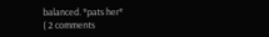balanced. *pats her*
( 2 comments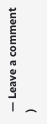— Leave a comment )